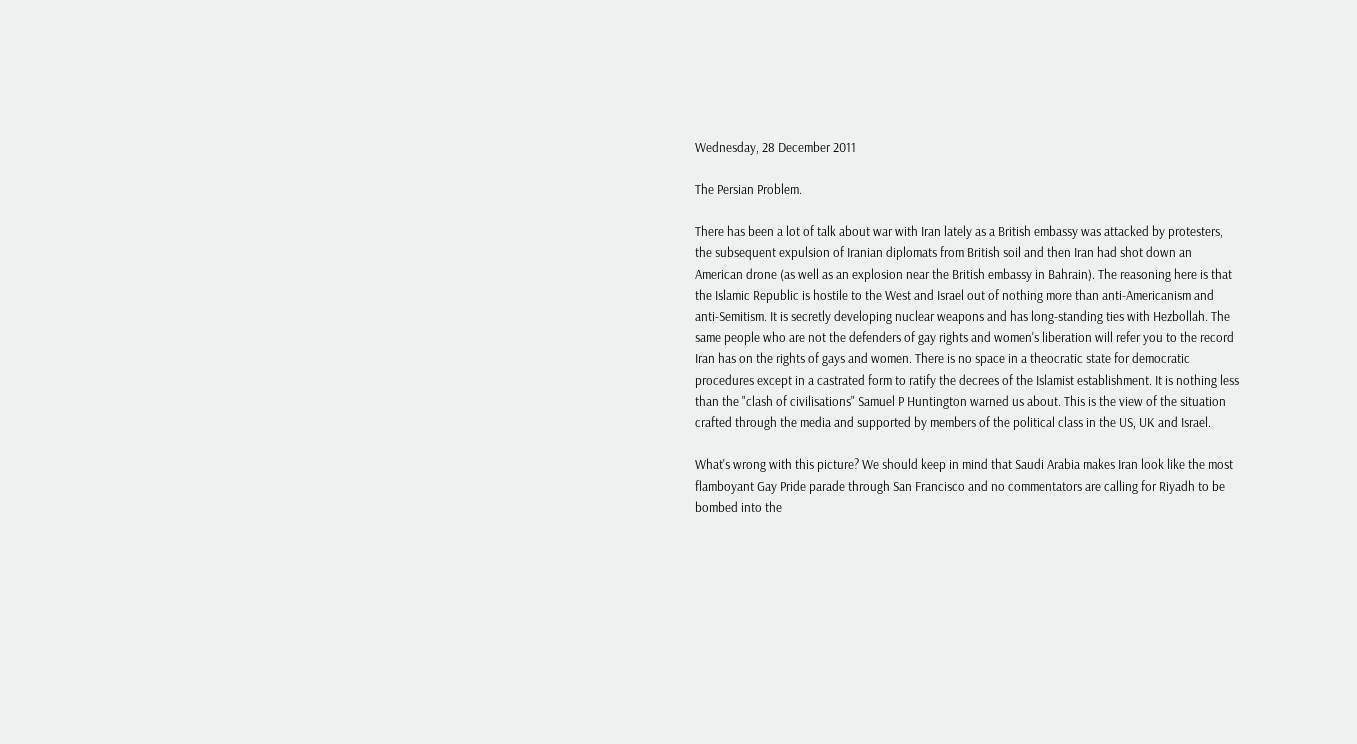Wednesday, 28 December 2011

The Persian Problem.

There has been a lot of talk about war with Iran lately as a British embassy was attacked by protesters, the subsequent expulsion of Iranian diplomats from British soil and then Iran had shot down an American drone (as well as an explosion near the British embassy in Bahrain). The reasoning here is that the Islamic Republic is hostile to the West and Israel out of nothing more than anti-Americanism and anti-Semitism. It is secretly developing nuclear weapons and has long-standing ties with Hezbollah. The same people who are not the defenders of gay rights and women's liberation will refer you to the record Iran has on the rights of gays and women. There is no space in a theocratic state for democratic procedures except in a castrated form to ratify the decrees of the Islamist establishment. It is nothing less than the "clash of civilisations" Samuel P Huntington warned us about. This is the view of the situation crafted through the media and supported by members of the political class in the US, UK and Israel.

What's wrong with this picture? We should keep in mind that Saudi Arabia makes Iran look like the most flamboyant Gay Pride parade through San Francisco and no commentators are calling for Riyadh to be bombed into the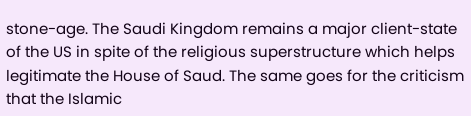stone-age. The Saudi Kingdom remains a major client-state of the US in spite of the religious superstructure which helps legitimate the House of Saud. The same goes for the criticism that the Islamic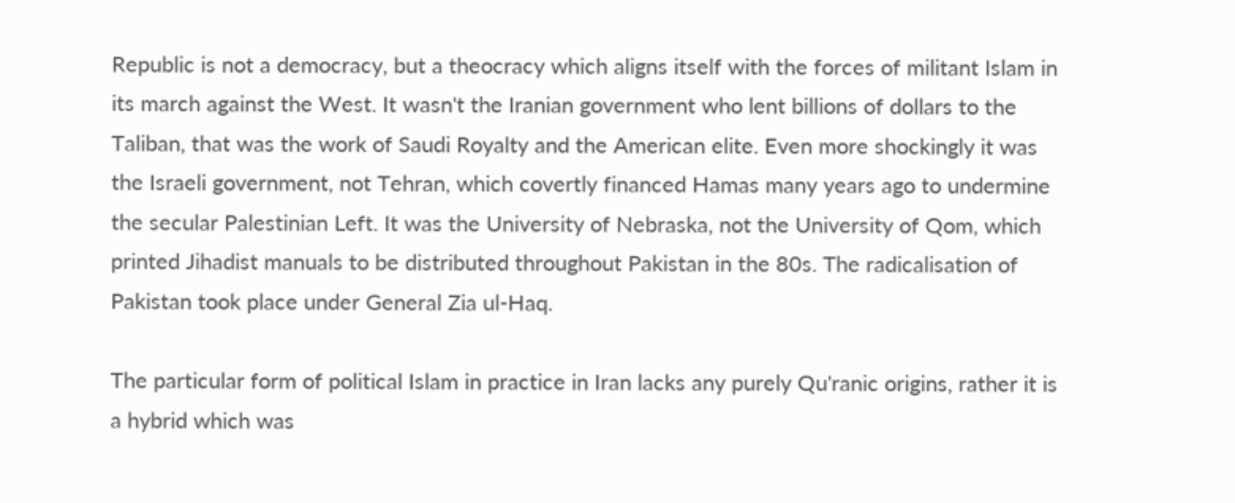Republic is not a democracy, but a theocracy which aligns itself with the forces of militant Islam in its march against the West. It wasn't the Iranian government who lent billions of dollars to the Taliban, that was the work of Saudi Royalty and the American elite. Even more shockingly it was the Israeli government, not Tehran, which covertly financed Hamas many years ago to undermine the secular Palestinian Left. It was the University of Nebraska, not the University of Qom, which printed Jihadist manuals to be distributed throughout Pakistan in the 80s. The radicalisation of Pakistan took place under General Zia ul-Haq.

The particular form of political Islam in practice in Iran lacks any purely Qu'ranic origins, rather it is a hybrid which was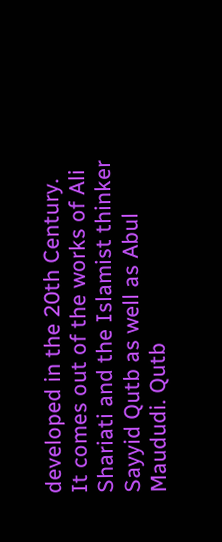developed in the 20th Century. It comes out of the works of Ali Shariati and the Islamist thinker Sayyid Qutb as well as Abul Maududi. Qutb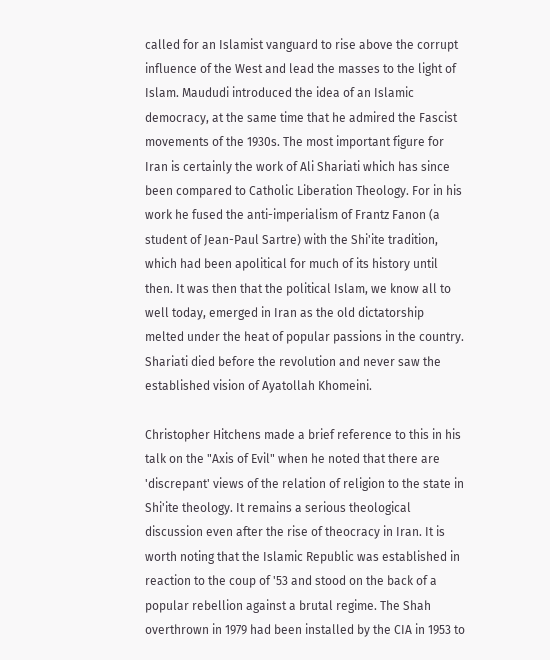called for an Islamist vanguard to rise above the corrupt influence of the West and lead the masses to the light of Islam. Maududi introduced the idea of an Islamic democracy, at the same time that he admired the Fascist movements of the 1930s. The most important figure for Iran is certainly the work of Ali Shariati which has since been compared to Catholic Liberation Theology. For in his work he fused the anti-imperialism of Frantz Fanon (a student of Jean-Paul Sartre) with the Shi'ite tradition, which had been apolitical for much of its history until then. It was then that the political Islam, we know all to well today, emerged in Iran as the old dictatorship melted under the heat of popular passions in the country. Shariati died before the revolution and never saw the established vision of Ayatollah Khomeini.

Christopher Hitchens made a brief reference to this in his talk on the "Axis of Evil" when he noted that there are 'discrepant' views of the relation of religion to the state in Shi'ite theology. It remains a serious theological discussion even after the rise of theocracy in Iran. It is worth noting that the Islamic Republic was established in reaction to the coup of '53 and stood on the back of a popular rebellion against a brutal regime. The Shah overthrown in 1979 had been installed by the CIA in 1953 to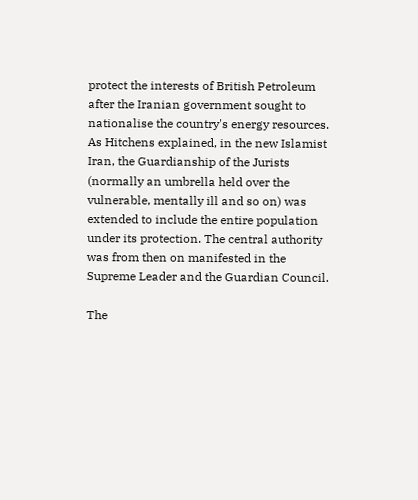protect the interests of British Petroleum after the Iranian government sought to nationalise the country's energy resources. As Hitchens explained, in the new Islamist Iran, the Guardianship of the Jurists (normally an umbrella held over the vulnerable, mentally ill and so on) was extended to include the entire population under its protection. The central authority was from then on manifested in the Supreme Leader and the Guardian Council.

The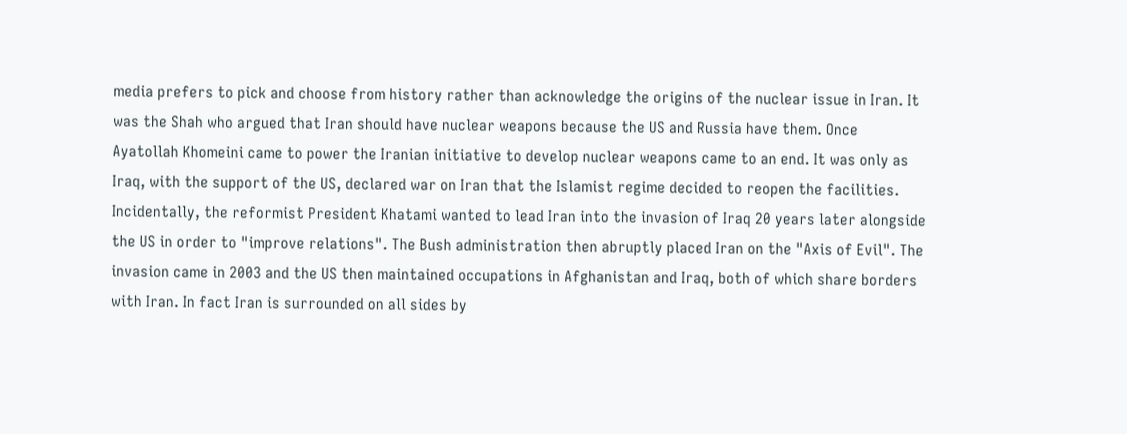media prefers to pick and choose from history rather than acknowledge the origins of the nuclear issue in Iran. It was the Shah who argued that Iran should have nuclear weapons because the US and Russia have them. Once Ayatollah Khomeini came to power the Iranian initiative to develop nuclear weapons came to an end. It was only as Iraq, with the support of the US, declared war on Iran that the Islamist regime decided to reopen the facilities. Incidentally, the reformist President Khatami wanted to lead Iran into the invasion of Iraq 20 years later alongside the US in order to "improve relations". The Bush administration then abruptly placed Iran on the "Axis of Evil". The invasion came in 2003 and the US then maintained occupations in Afghanistan and Iraq, both of which share borders with Iran. In fact Iran is surrounded on all sides by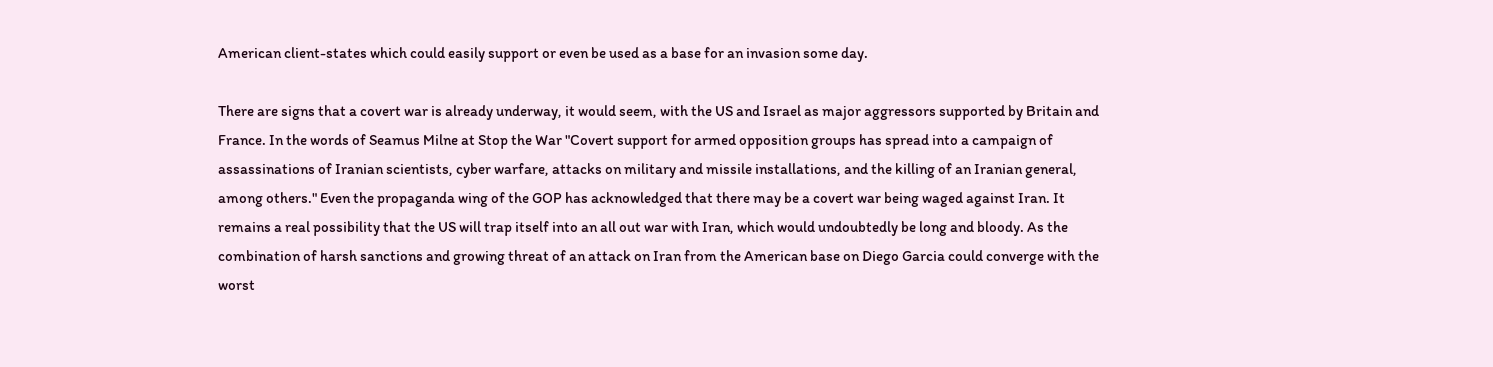American client-states which could easily support or even be used as a base for an invasion some day.

There are signs that a covert war is already underway, it would seem, with the US and Israel as major aggressors supported by Britain and France. In the words of Seamus Milne at Stop the War "Covert support for armed opposition groups has spread into a campaign of assassinations of Iranian scientists, cyber warfare, attacks on military and missile installations, and the killing of an Iranian general, among others." Even the propaganda wing of the GOP has acknowledged that there may be a covert war being waged against Iran. It remains a real possibility that the US will trap itself into an all out war with Iran, which would undoubtedly be long and bloody. As the combination of harsh sanctions and growing threat of an attack on Iran from the American base on Diego Garcia could converge with the worst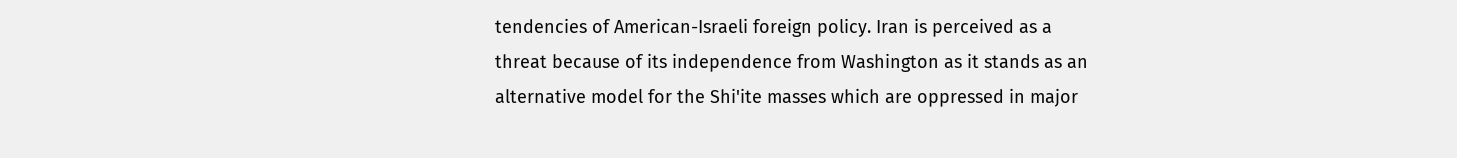tendencies of American-Israeli foreign policy. Iran is perceived as a threat because of its independence from Washington as it stands as an alternative model for the Shi'ite masses which are oppressed in major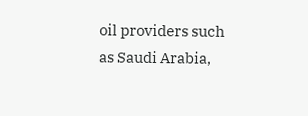oil providers such as Saudi Arabia,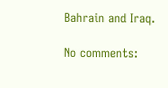Bahrain and Iraq.

No comments: